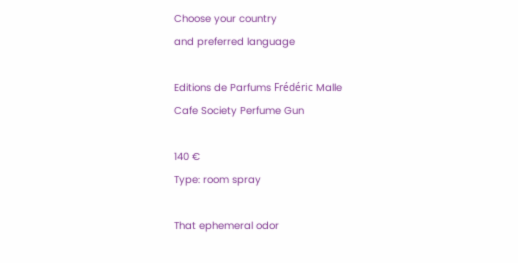Choose your country
and preferred language

Editions de Parfums Frédéric Malle
Cafe Society Perfume Gun

140 €
Type: room spray

That ephemeral odor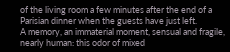of the living room a few minutes after the end of a Parisian dinner when the guests have just left.
A memory, an immaterial moment, sensual and fragile, nearly human: this odor of mixed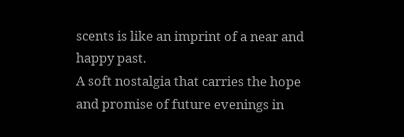scents is like an imprint of a near and happy past.
A soft nostalgia that carries the hope and promise of future evenings in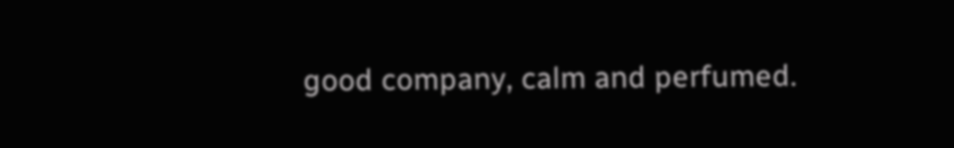good company, calm and perfumed.